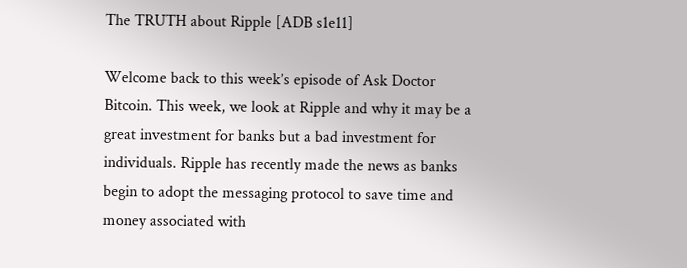The TRUTH about Ripple [ADB s1e11]

Welcome back to this week’s episode of Ask Doctor Bitcoin. This week, we look at Ripple and why it may be a great investment for banks but a bad investment for individuals. Ripple has recently made the news as banks begin to adopt the messaging protocol to save time and money associated with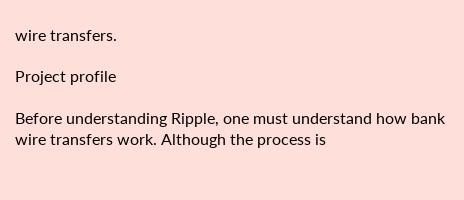wire transfers.

Project profile

Before understanding Ripple, one must understand how bank wire transfers work. Although the process is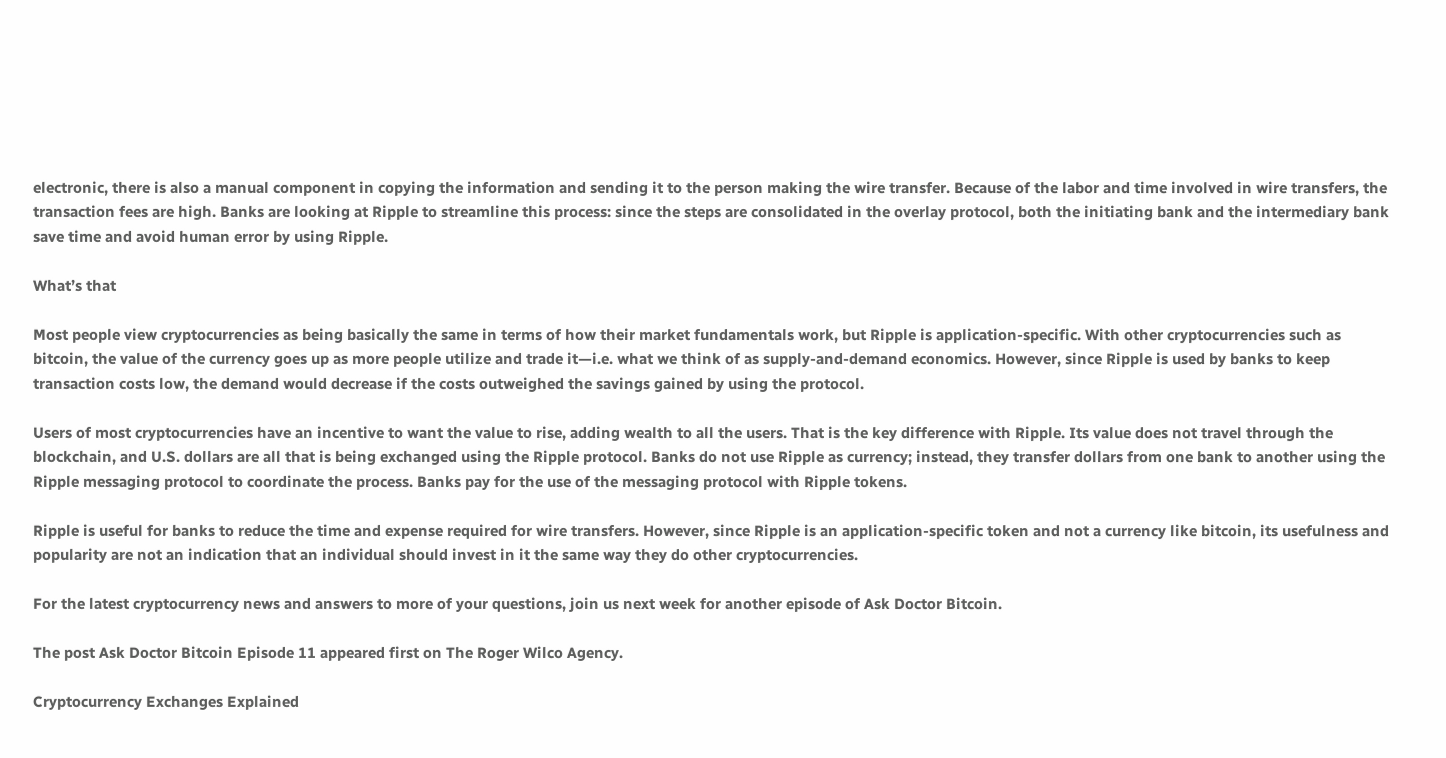electronic, there is also a manual component in copying the information and sending it to the person making the wire transfer. Because of the labor and time involved in wire transfers, the transaction fees are high. Banks are looking at Ripple to streamline this process: since the steps are consolidated in the overlay protocol, both the initiating bank and the intermediary bank save time and avoid human error by using Ripple.

What’s that

Most people view cryptocurrencies as being basically the same in terms of how their market fundamentals work, but Ripple is application-specific. With other cryptocurrencies such as bitcoin, the value of the currency goes up as more people utilize and trade it—i.e. what we think of as supply-and-demand economics. However, since Ripple is used by banks to keep transaction costs low, the demand would decrease if the costs outweighed the savings gained by using the protocol.

Users of most cryptocurrencies have an incentive to want the value to rise, adding wealth to all the users. That is the key difference with Ripple. Its value does not travel through the blockchain, and U.S. dollars are all that is being exchanged using the Ripple protocol. Banks do not use Ripple as currency; instead, they transfer dollars from one bank to another using the Ripple messaging protocol to coordinate the process. Banks pay for the use of the messaging protocol with Ripple tokens.

Ripple is useful for banks to reduce the time and expense required for wire transfers. However, since Ripple is an application-specific token and not a currency like bitcoin, its usefulness and popularity are not an indication that an individual should invest in it the same way they do other cryptocurrencies.

For the latest cryptocurrency news and answers to more of your questions, join us next week for another episode of Ask Doctor Bitcoin.

The post Ask Doctor Bitcoin Episode 11 appeared first on The Roger Wilco Agency.

Cryptocurrency Exchanges Explained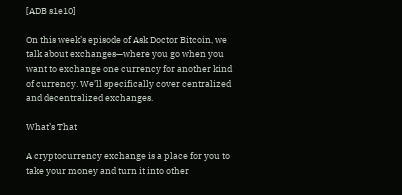[ADB s1e10]

On this week’s episode of Ask Doctor Bitcoin, we talk about exchanges—where you go when you want to exchange one currency for another kind of currency. We’ll specifically cover centralized and decentralized exchanges.

What’s That

A cryptocurrency exchange is a place for you to take your money and turn it into other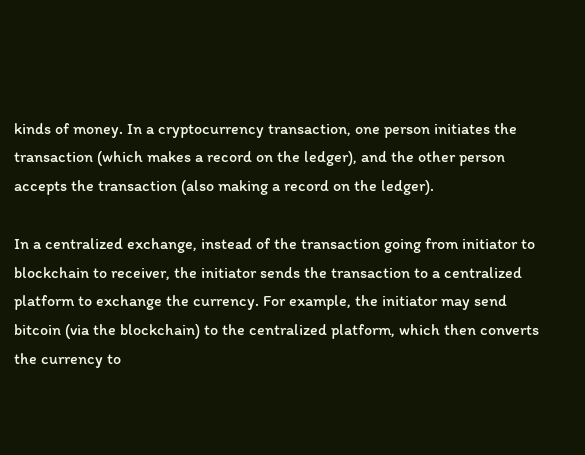kinds of money. In a cryptocurrency transaction, one person initiates the transaction (which makes a record on the ledger), and the other person accepts the transaction (also making a record on the ledger).

In a centralized exchange, instead of the transaction going from initiator to blockchain to receiver, the initiator sends the transaction to a centralized platform to exchange the currency. For example, the initiator may send bitcoin (via the blockchain) to the centralized platform, which then converts the currency to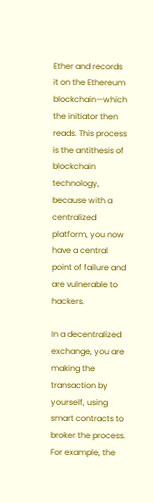Ether and records it on the Ethereum blockchain—which the initiator then reads. This process is the antithesis of blockchain technology, because with a centralized platform, you now have a central point of failure and are vulnerable to hackers.

In a decentralized exchange, you are making the transaction by yourself, using smart contracts to broker the process. For example, the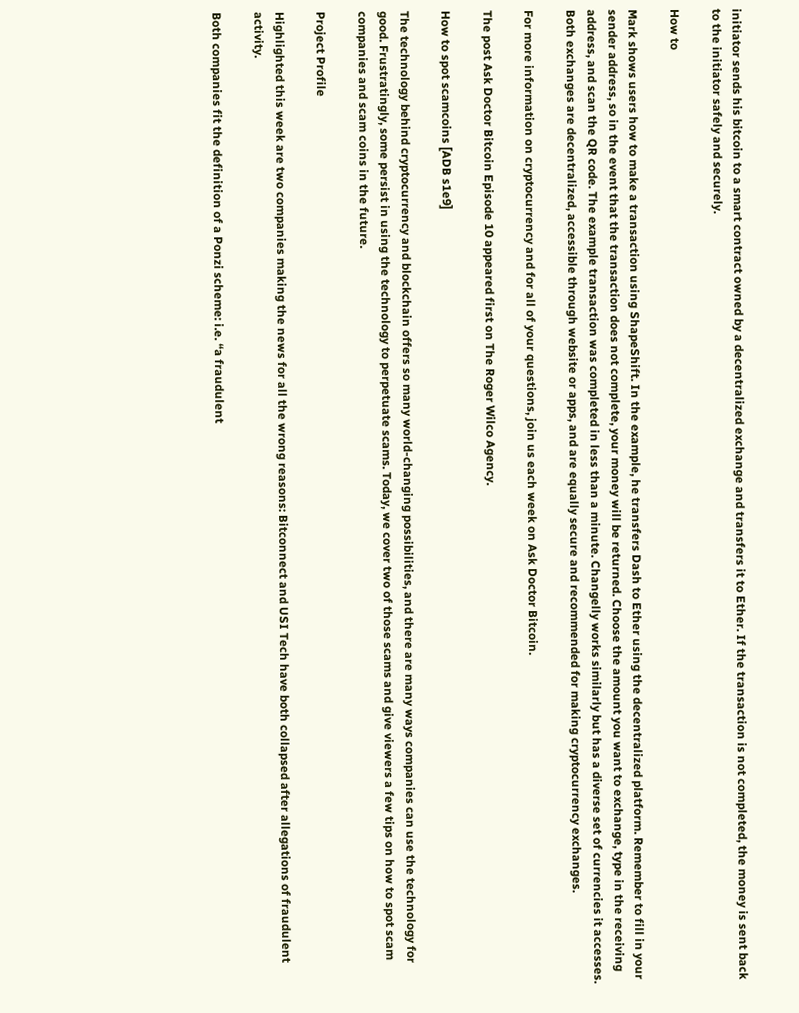initiator sends his bitcoin to a smart contract owned by a decentralized exchange and transfers it to Ether. If the transaction is not completed, the money is sent back to the initiator safely and securely.

How to

Mark shows users how to make a transaction using ShapeShift. In the example, he transfers Dash to Ether using the decentralized platform. Remember to fill in your sender address, so in the event that the transaction does not complete, your money will be returned. Choose the amount you want to exchange, type in the receiving address, and scan the QR code. The example transaction was completed in less than a minute. Changelly works similarly but has a diverse set of currencies it accesses. Both exchanges are decentralized, accessible through website or apps, and are equally secure and recommended for making cryptocurrency exchanges.

For more information on cryptocurrency and for all of your questions, join us each week on Ask Doctor Bitcoin.

The post Ask Doctor Bitcoin Episode 10 appeared first on The Roger Wilco Agency.

How to spot scamcoins [ADB s1e9]

The technology behind cryptocurrency and blockchain offers so many world-changing possibilities, and there are many ways companies can use the technology for good. Frustratingly, some persist in using the technology to perpetuate scams. Today, we cover two of those scams and give viewers a few tips on how to spot scam companies and scam coins in the future.

Project Profile

Highlighted this week are two companies making the news for all the wrong reasons: Bitconnect and USI Tech have both collapsed after allegations of fraudulent activity.

Both companies fit the definition of a Ponzi scheme: i.e. “a fraudulent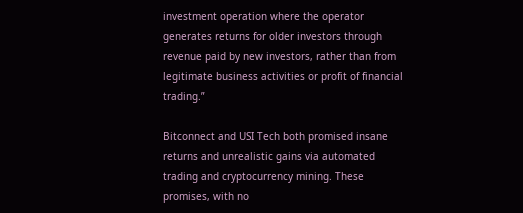investment operation where the operator generates returns for older investors through revenue paid by new investors, rather than from legitimate business activities or profit of financial trading.”

Bitconnect and USI Tech both promised insane returns and unrealistic gains via automated trading and cryptocurrency mining. These promises, with no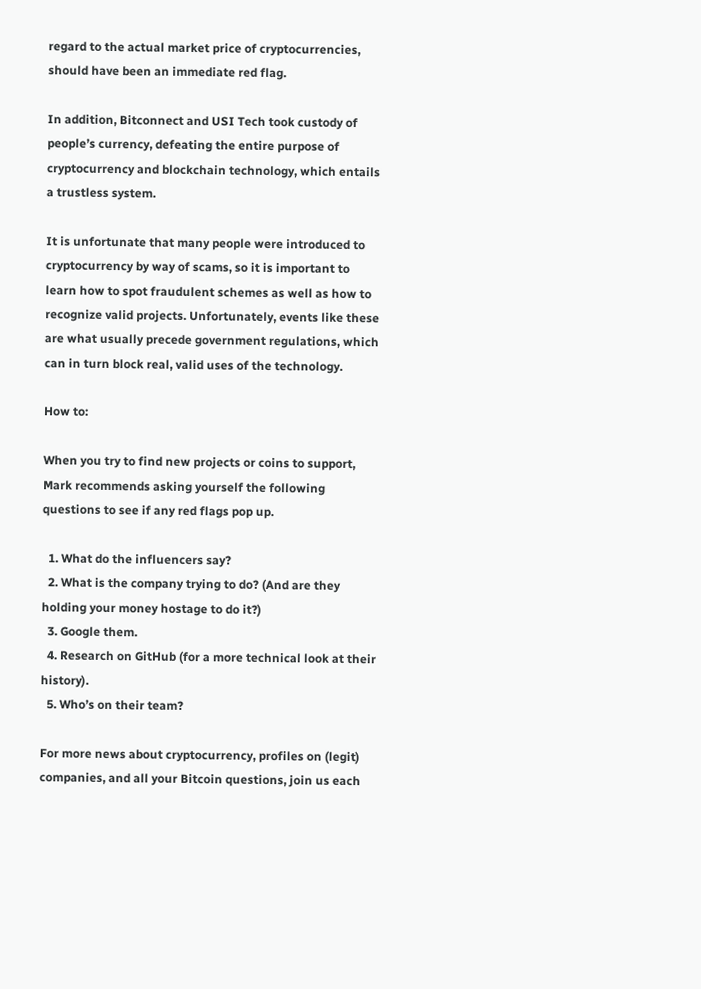regard to the actual market price of cryptocurrencies, should have been an immediate red flag.

In addition, Bitconnect and USI Tech took custody of people’s currency, defeating the entire purpose of cryptocurrency and blockchain technology, which entails a trustless system.

It is unfortunate that many people were introduced to cryptocurrency by way of scams, so it is important to learn how to spot fraudulent schemes as well as how to recognize valid projects. Unfortunately, events like these are what usually precede government regulations, which can in turn block real, valid uses of the technology.

How to:

When you try to find new projects or coins to support, Mark recommends asking yourself the following questions to see if any red flags pop up.

  1. What do the influencers say?
  2. What is the company trying to do? (And are they holding your money hostage to do it?)
  3. Google them.
  4. Research on GitHub (for a more technical look at their history).
  5. Who’s on their team?

For more news about cryptocurrency, profiles on (legit) companies, and all your Bitcoin questions, join us each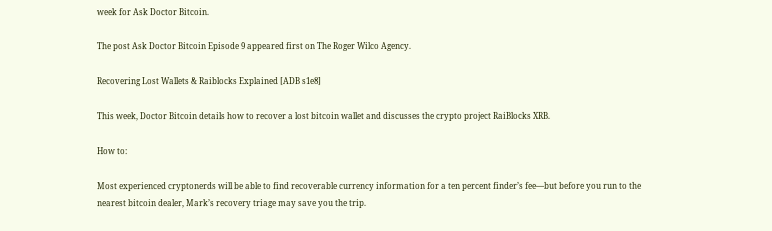week for Ask Doctor Bitcoin.

The post Ask Doctor Bitcoin Episode 9 appeared first on The Roger Wilco Agency.

Recovering Lost Wallets & Raiblocks Explained [ADB s1e8]

This week, Doctor Bitcoin details how to recover a lost bitcoin wallet and discusses the crypto project RaiBlocks XRB.

How to:

Most experienced cryptonerds will be able to find recoverable currency information for a ten percent finder’s fee—but before you run to the nearest bitcoin dealer, Mark’s recovery triage may save you the trip.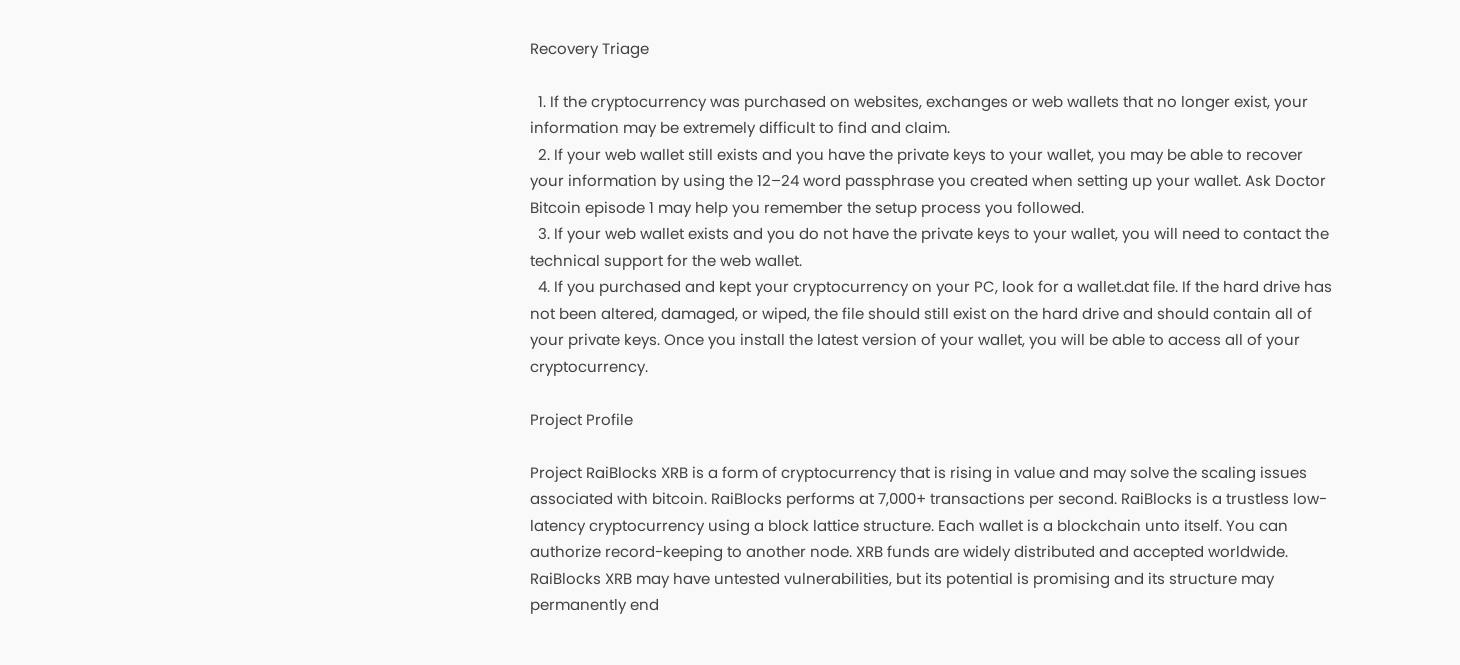Recovery Triage

  1. If the cryptocurrency was purchased on websites, exchanges or web wallets that no longer exist, your information may be extremely difficult to find and claim.
  2. If your web wallet still exists and you have the private keys to your wallet, you may be able to recover your information by using the 12–24 word passphrase you created when setting up your wallet. Ask Doctor Bitcoin episode 1 may help you remember the setup process you followed.
  3. If your web wallet exists and you do not have the private keys to your wallet, you will need to contact the technical support for the web wallet.
  4. If you purchased and kept your cryptocurrency on your PC, look for a wallet.dat file. If the hard drive has not been altered, damaged, or wiped, the file should still exist on the hard drive and should contain all of your private keys. Once you install the latest version of your wallet, you will be able to access all of your cryptocurrency.

Project Profile

Project RaiBlocks XRB is a form of cryptocurrency that is rising in value and may solve the scaling issues associated with bitcoin. RaiBlocks performs at 7,000+ transactions per second. RaiBlocks is a trustless low-latency cryptocurrency using a block lattice structure. Each wallet is a blockchain unto itself. You can authorize record-keeping to another node. XRB funds are widely distributed and accepted worldwide. RaiBlocks XRB may have untested vulnerabilities, but its potential is promising and its structure may permanently end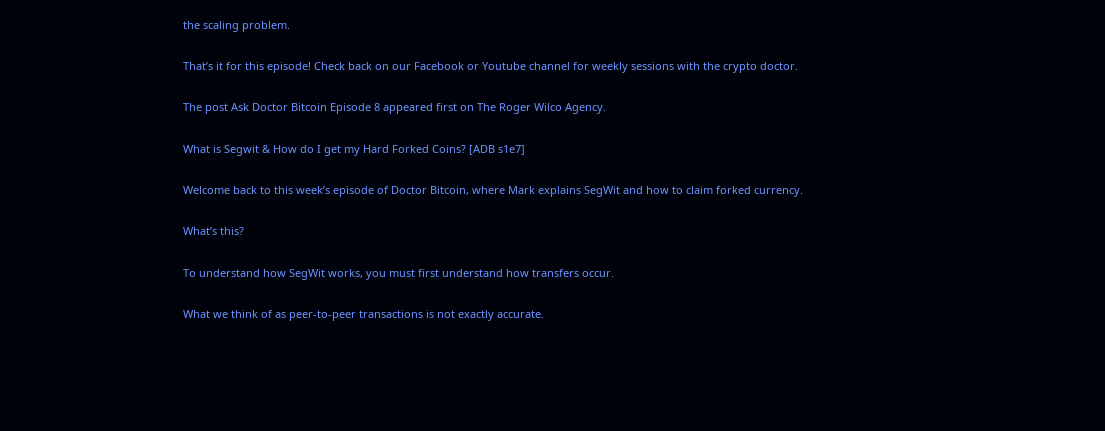the scaling problem.

That’s it for this episode! Check back on our Facebook or Youtube channel for weekly sessions with the crypto doctor.

The post Ask Doctor Bitcoin Episode 8 appeared first on The Roger Wilco Agency.

What is Segwit & How do I get my Hard Forked Coins? [ADB s1e7]

Welcome back to this week’s episode of Doctor Bitcoin, where Mark explains SegWit and how to claim forked currency.

What’s this?

To understand how SegWit works, you must first understand how transfers occur.

What we think of as peer-to-peer transactions is not exactly accurate.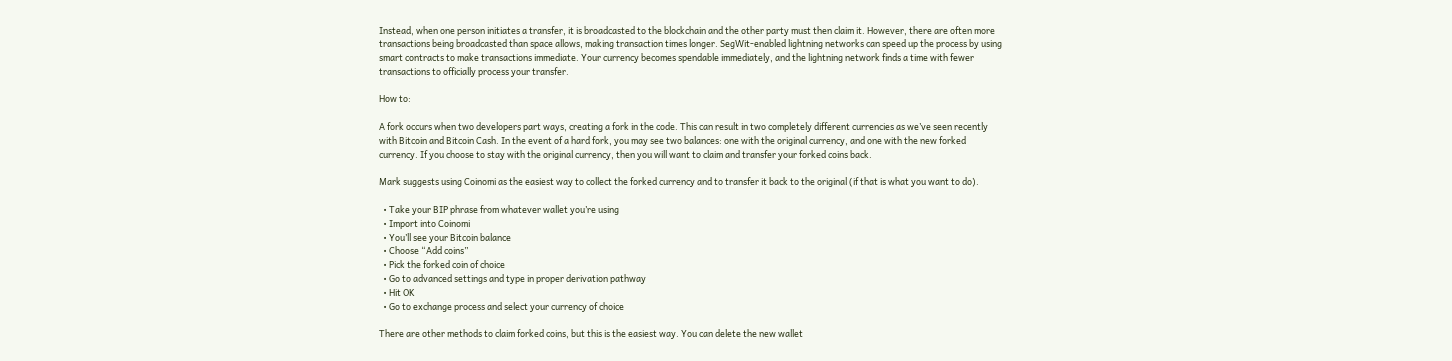Instead, when one person initiates a transfer, it is broadcasted to the blockchain and the other party must then claim it. However, there are often more transactions being broadcasted than space allows, making transaction times longer. SegWit-enabled lightning networks can speed up the process by using smart contracts to make transactions immediate. Your currency becomes spendable immediately, and the lightning network finds a time with fewer transactions to officially process your transfer.

How to:

A fork occurs when two developers part ways, creating a fork in the code. This can result in two completely different currencies as we’ve seen recently with Bitcoin and Bitcoin Cash. In the event of a hard fork, you may see two balances: one with the original currency, and one with the new forked currency. If you choose to stay with the original currency, then you will want to claim and transfer your forked coins back.

Mark suggests using Coinomi as the easiest way to collect the forked currency and to transfer it back to the original (if that is what you want to do).

  • Take your BIP phrase from whatever wallet you’re using
  • Import into Coinomi
  • You’ll see your Bitcoin balance
  • Choose “Add coins”
  • Pick the forked coin of choice
  • Go to advanced settings and type in proper derivation pathway
  • Hit OK
  • Go to exchange process and select your currency of choice

There are other methods to claim forked coins, but this is the easiest way. You can delete the new wallet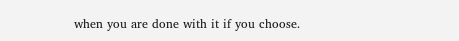when you are done with it if you choose.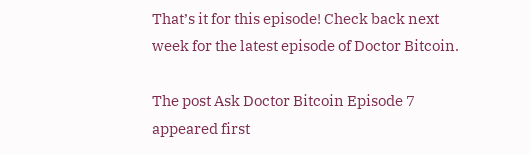That’s it for this episode! Check back next week for the latest episode of Doctor Bitcoin.

The post Ask Doctor Bitcoin Episode 7 appeared first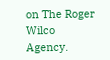on The Roger Wilco Agency.